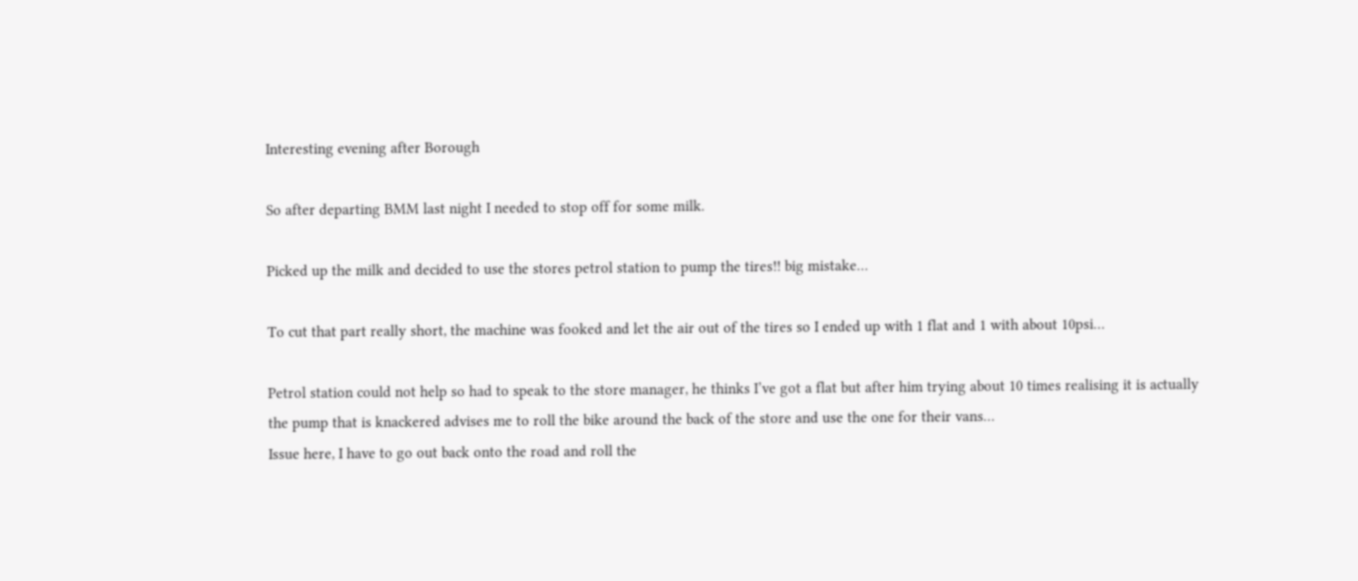Interesting evening after Borough

So after departing BMM last night I needed to stop off for some milk.

Picked up the milk and decided to use the stores petrol station to pump the tires!! big mistake…

To cut that part really short, the machine was fooked and let the air out of the tires so I ended up with 1 flat and 1 with about 10psi…

Petrol station could not help so had to speak to the store manager, he thinks I’ve got a flat but after him trying about 10 times realising it is actually the pump that is knackered advises me to roll the bike around the back of the store and use the one for their vans…
Issue here, I have to go out back onto the road and roll the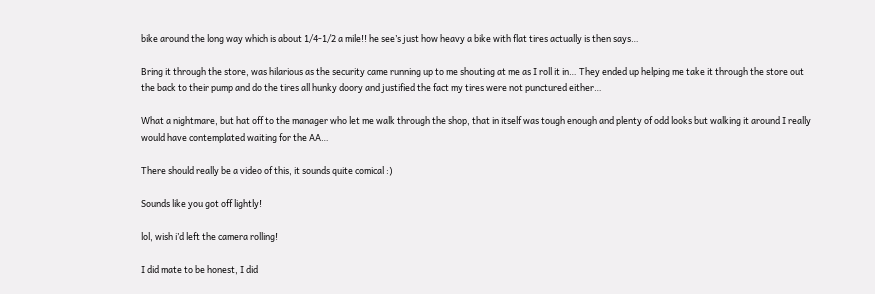bike around the long way which is about 1/4-1/2 a mile!! he see’s just how heavy a bike with flat tires actually is then says…

Bring it through the store, was hilarious as the security came running up to me shouting at me as I roll it in… They ended up helping me take it through the store out the back to their pump and do the tires all hunky doory and justified the fact my tires were not punctured either…

What a nightmare, but hat off to the manager who let me walk through the shop, that in itself was tough enough and plenty of odd looks but walking it around I really would have contemplated waiting for the AA…

There should really be a video of this, it sounds quite comical :)

Sounds like you got off lightly!

lol, wish i’d left the camera rolling!

I did mate to be honest, I did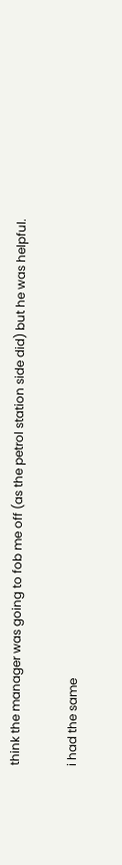think the manager was going to fob me off (as the petrol station side did) but he was helpful.

i had the same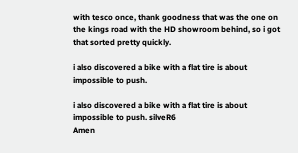with tesco once, thank goodness that was the one on the kings road with the HD showroom behind, so i got that sorted pretty quickly.

i also discovered a bike with a flat tire is about impossible to push.

i also discovered a bike with a flat tire is about impossible to push. silveR6
Amen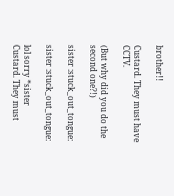brother!!

Custard. They must have CCTV.

(But why did you do the second one?!)

sister :stuck_out_tongue:

sister :stuck_out_tongue:

lol sorry *sister
Custard. They must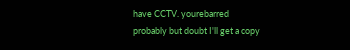have CCTV. yourebarred
probably but doubt I'll get a copy